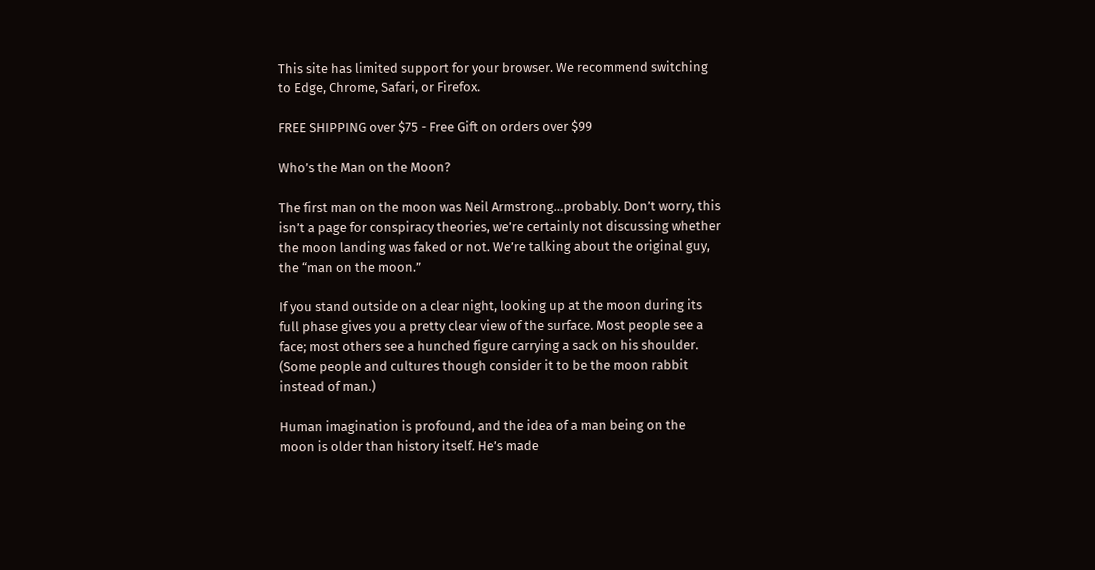This site has limited support for your browser. We recommend switching to Edge, Chrome, Safari, or Firefox.

FREE SHIPPING over $75 - Free Gift on orders over $99

Who’s the Man on the Moon?

The first man on the moon was Neil Armstrong…probably. Don’t worry, this isn’t a page for conspiracy theories, we’re certainly not discussing whether the moon landing was faked or not. We’re talking about the original guy, the “man on the moon.”

If you stand outside on a clear night, looking up at the moon during its full phase gives you a pretty clear view of the surface. Most people see a face; most others see a hunched figure carrying a sack on his shoulder. (Some people and cultures though consider it to be the moon rabbit instead of man.)

Human imagination is profound, and the idea of a man being on the moon is older than history itself. He’s made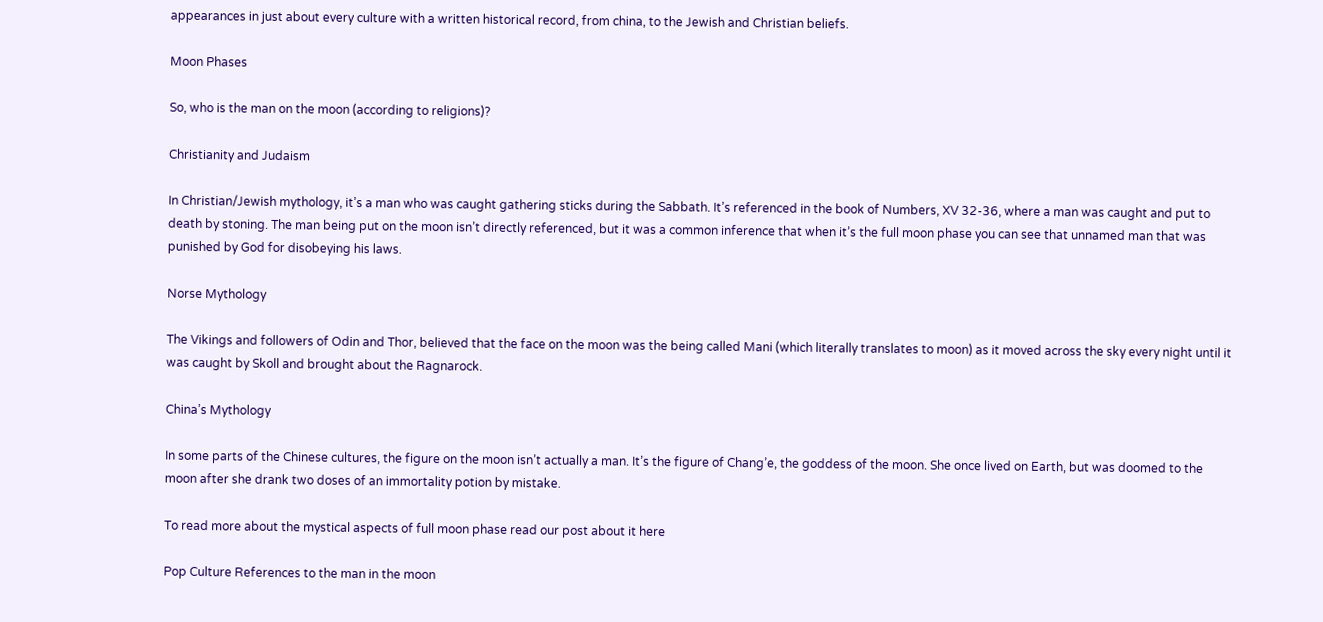appearances in just about every culture with a written historical record, from china, to the Jewish and Christian beliefs.

Moon Phases

So, who is the man on the moon (according to religions)?

Christianity and Judaism

In Christian/Jewish mythology, it’s a man who was caught gathering sticks during the Sabbath. It’s referenced in the book of Numbers, XV 32-36, where a man was caught and put to death by stoning. The man being put on the moon isn’t directly referenced, but it was a common inference that when it’s the full moon phase you can see that unnamed man that was punished by God for disobeying his laws.

Norse Mythology

The Vikings and followers of Odin and Thor, believed that the face on the moon was the being called Mani (which literally translates to moon) as it moved across the sky every night until it was caught by Skoll and brought about the Ragnarock.

China’s Mythology

In some parts of the Chinese cultures, the figure on the moon isn’t actually a man. It’s the figure of Chang’e, the goddess of the moon. She once lived on Earth, but was doomed to the moon after she drank two doses of an immortality potion by mistake.

To read more about the mystical aspects of full moon phase read our post about it here

Pop Culture References to the man in the moon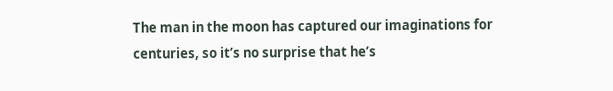The man in the moon has captured our imaginations for centuries, so it’s no surprise that he’s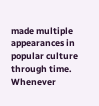made multiple appearances in popular culture through time. Whenever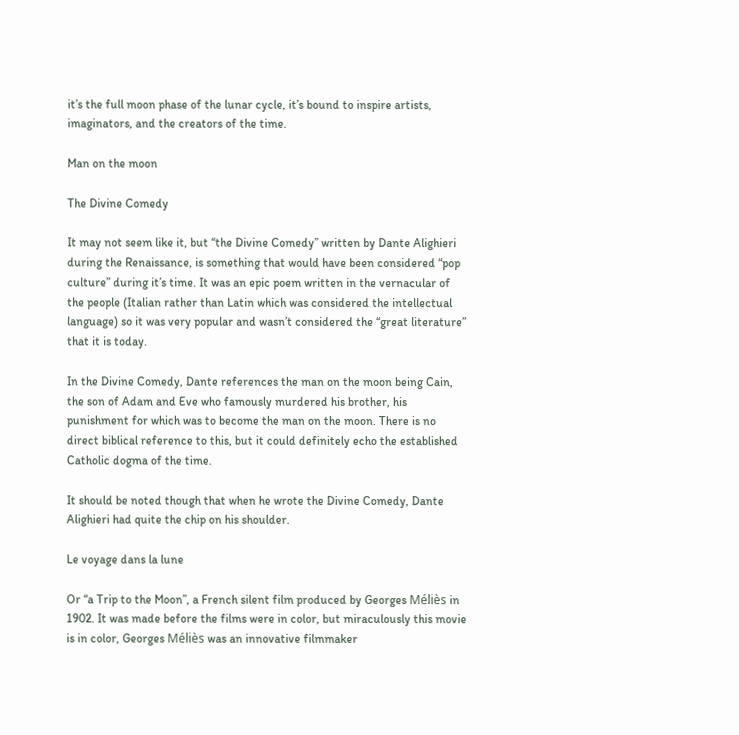it’s the full moon phase of the lunar cycle, it’s bound to inspire artists, imaginators, and the creators of the time.

Man on the moon

The Divine Comedy

It may not seem like it, but “the Divine Comedy” written by Dante Alighieri during the Renaissance, is something that would have been considered “pop culture” during it’s time. It was an epic poem written in the vernacular of the people (Italian rather than Latin which was considered the intellectual language) so it was very popular and wasn’t considered the “great literature” that it is today.

In the Divine Comedy, Dante references the man on the moon being Cain, the son of Adam and Eve who famously murdered his brother, his punishment for which was to become the man on the moon. There is no direct biblical reference to this, but it could definitely echo the established Catholic dogma of the time.

It should be noted though that when he wrote the Divine Comedy, Dante Alighieri had quite the chip on his shoulder.

Le voyage dans la lune

Or “a Trip to the Moon”, a French silent film produced by Georges Méliès in 1902. It was made before the films were in color, but miraculously this movie is in color, Georges Méliès was an innovative filmmaker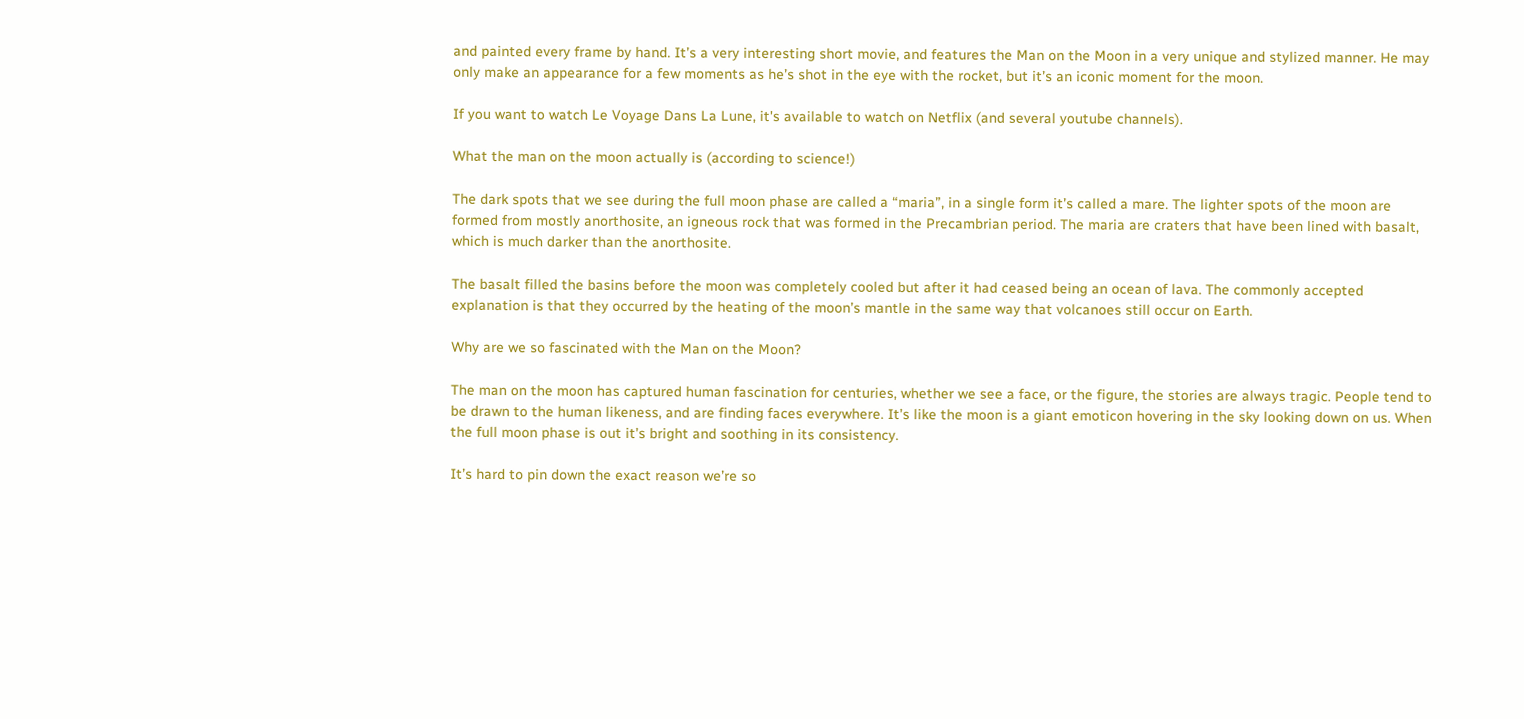and painted every frame by hand. It’s a very interesting short movie, and features the Man on the Moon in a very unique and stylized manner. He may only make an appearance for a few moments as he’s shot in the eye with the rocket, but it’s an iconic moment for the moon.

If you want to watch Le Voyage Dans La Lune, it's available to watch on Netflix (and several youtube channels).

What the man on the moon actually is (according to science!)

The dark spots that we see during the full moon phase are called a “maria”, in a single form it’s called a mare. The lighter spots of the moon are formed from mostly anorthosite, an igneous rock that was formed in the Precambrian period. The maria are craters that have been lined with basalt, which is much darker than the anorthosite.

The basalt filled the basins before the moon was completely cooled but after it had ceased being an ocean of lava. The commonly accepted explanation is that they occurred by the heating of the moon’s mantle in the same way that volcanoes still occur on Earth.

Why are we so fascinated with the Man on the Moon?

The man on the moon has captured human fascination for centuries, whether we see a face, or the figure, the stories are always tragic. People tend to be drawn to the human likeness, and are finding faces everywhere. It’s like the moon is a giant emoticon hovering in the sky looking down on us. When the full moon phase is out it’s bright and soothing in its consistency.

It’s hard to pin down the exact reason we’re so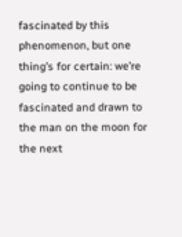fascinated by this phenomenon, but one thing’s for certain: we’re going to continue to be fascinated and drawn to the man on the moon for the next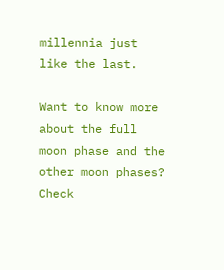millennia just like the last.

Want to know more about the full moon phase and the other moon phases? Check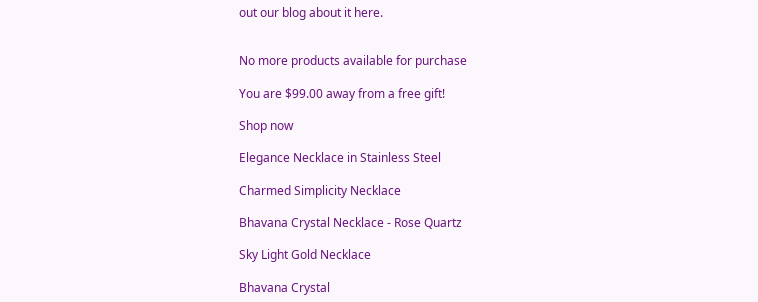out our blog about it here.


No more products available for purchase

You are $99.00 away from a free gift!

Shop now

Elegance Necklace in Stainless Steel

Charmed Simplicity Necklace

Bhavana Crystal Necklace - Rose Quartz

Sky Light Gold Necklace

Bhavana Crystal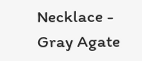Necklace - Gray Agate